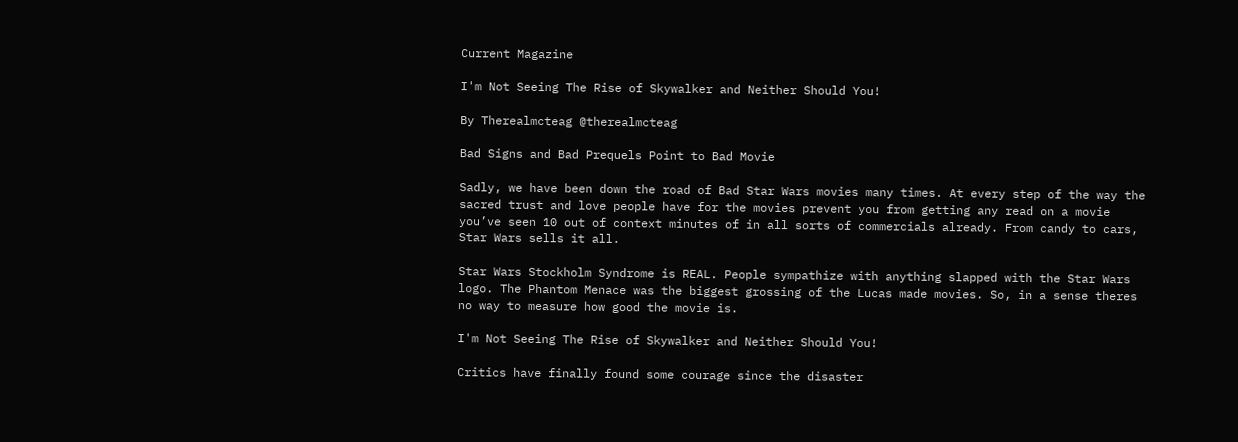Current Magazine

I'm Not Seeing The Rise of Skywalker and Neither Should You!

By Therealmcteag @therealmcteag

Bad Signs and Bad Prequels Point to Bad Movie

Sadly, we have been down the road of Bad Star Wars movies many times. At every step of the way the sacred trust and love people have for the movies prevent you from getting any read on a movie you’ve seen 10 out of context minutes of in all sorts of commercials already. From candy to cars, Star Wars sells it all.

Star Wars Stockholm Syndrome is REAL. People sympathize with anything slapped with the Star Wars logo. The Phantom Menace was the biggest grossing of the Lucas made movies. So, in a sense theres no way to measure how good the movie is.

I'm Not Seeing The Rise of Skywalker and Neither Should You!

Critics have finally found some courage since the disaster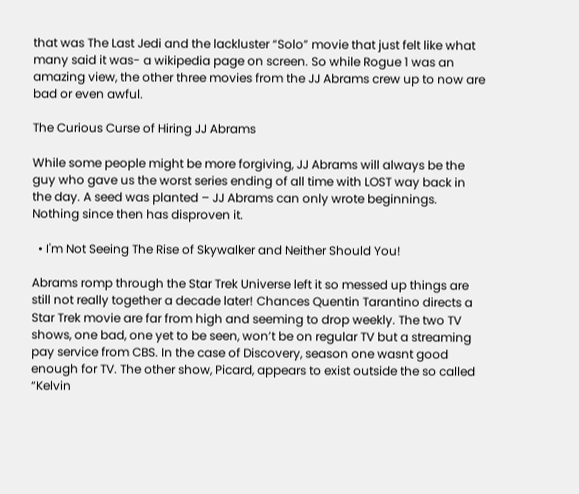that was The Last Jedi and the lackluster “Solo” movie that just felt like what many said it was- a wikipedia page on screen. So while Rogue 1 was an amazing view, the other three movies from the JJ Abrams crew up to now are bad or even awful.

The Curious Curse of Hiring JJ Abrams

While some people might be more forgiving, JJ Abrams will always be the guy who gave us the worst series ending of all time with LOST way back in the day. A seed was planted – JJ Abrams can only wrote beginnings. Nothing since then has disproven it.

  • I'm Not Seeing The Rise of Skywalker and Neither Should You!

Abrams romp through the Star Trek Universe left it so messed up things are still not really together a decade later! Chances Quentin Tarantino directs a Star Trek movie are far from high and seeming to drop weekly. The two TV shows, one bad, one yet to be seen, won’t be on regular TV but a streaming pay service from CBS. In the case of Discovery, season one wasnt good enough for TV. The other show, Picard, appears to exist outside the so called “Kelvin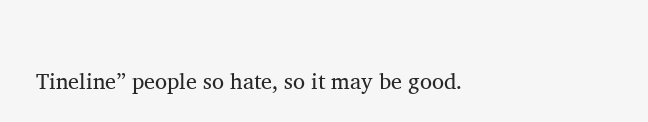Tineline” people so hate, so it may be good.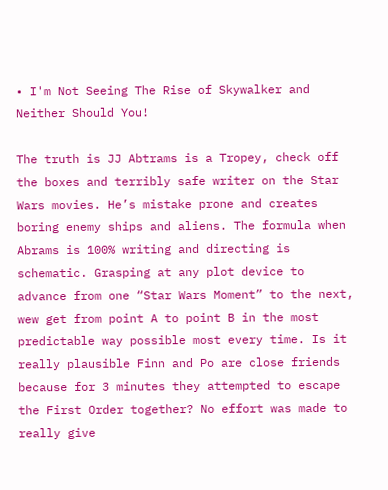• I'm Not Seeing The Rise of Skywalker and Neither Should You!

The truth is JJ Abtrams is a Tropey, check off the boxes and terribly safe writer on the Star Wars movies. He’s mistake prone and creates boring enemy ships and aliens. The formula when Abrams is 100% writing and directing is schematic. Grasping at any plot device to advance from one “Star Wars Moment” to the next, wew get from point A to point B in the most predictable way possible most every time. Is it really plausible Finn and Po are close friends because for 3 minutes they attempted to escape the First Order together? No effort was made to really give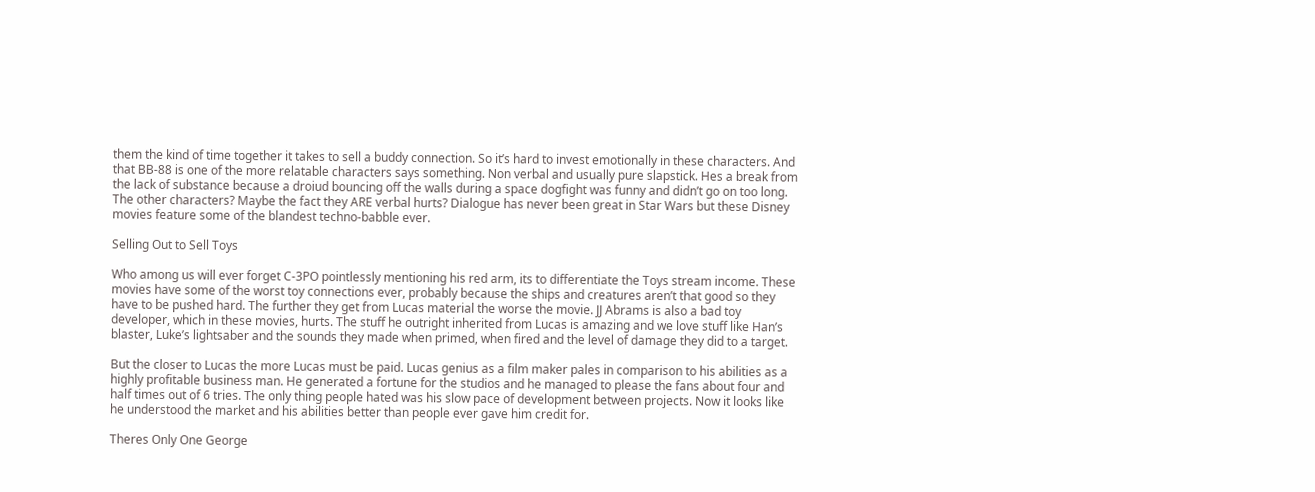them the kind of time together it takes to sell a buddy connection. So it’s hard to invest emotionally in these characters. And that BB-88 is one of the more relatable characters says something. Non verbal and usually pure slapstick. Hes a break from the lack of substance because a droiud bouncing off the walls during a space dogfight was funny and didn’t go on too long. The other characters? Maybe the fact they ARE verbal hurts? Dialogue has never been great in Star Wars but these Disney movies feature some of the blandest techno-babble ever.

Selling Out to Sell Toys

Who among us will ever forget C-3PO pointlessly mentioning his red arm, its to differentiate the Toys stream income. These movies have some of the worst toy connections ever, probably because the ships and creatures aren’t that good so they have to be pushed hard. The further they get from Lucas material the worse the movie. JJ Abrams is also a bad toy developer, which in these movies, hurts. The stuff he outright inherited from Lucas is amazing and we love stuff like Han’s blaster, Luke’s lightsaber and the sounds they made when primed, when fired and the level of damage they did to a target.

But the closer to Lucas the more Lucas must be paid. Lucas genius as a film maker pales in comparison to his abilities as a highly profitable business man. He generated a fortune for the studios and he managed to please the fans about four and half times out of 6 tries. The only thing people hated was his slow pace of development between projects. Now it looks like he understood the market and his abilities better than people ever gave him credit for.

Theres Only One George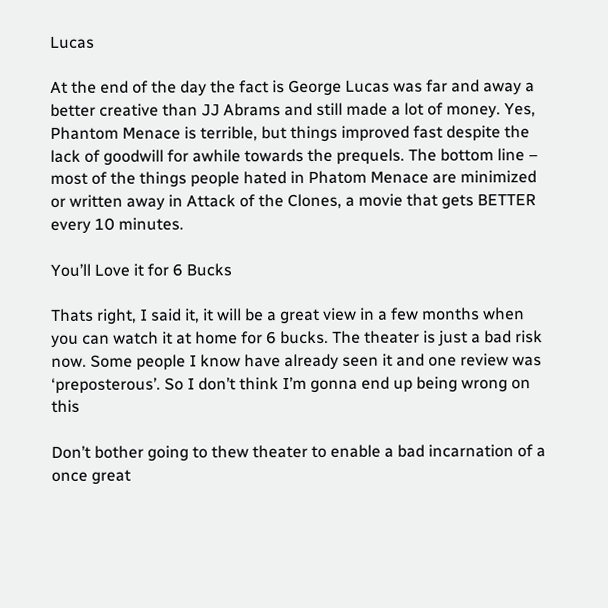Lucas

At the end of the day the fact is George Lucas was far and away a better creative than JJ Abrams and still made a lot of money. Yes, Phantom Menace is terrible, but things improved fast despite the lack of goodwill for awhile towards the prequels. The bottom line – most of the things people hated in Phatom Menace are minimized or written away in Attack of the Clones, a movie that gets BETTER every 10 minutes.

You’ll Love it for 6 Bucks

Thats right, I said it, it will be a great view in a few months when you can watch it at home for 6 bucks. The theater is just a bad risk now. Some people I know have already seen it and one review was ‘preposterous’. So I don’t think I’m gonna end up being wrong on this

Don’t bother going to thew theater to enable a bad incarnation of a once great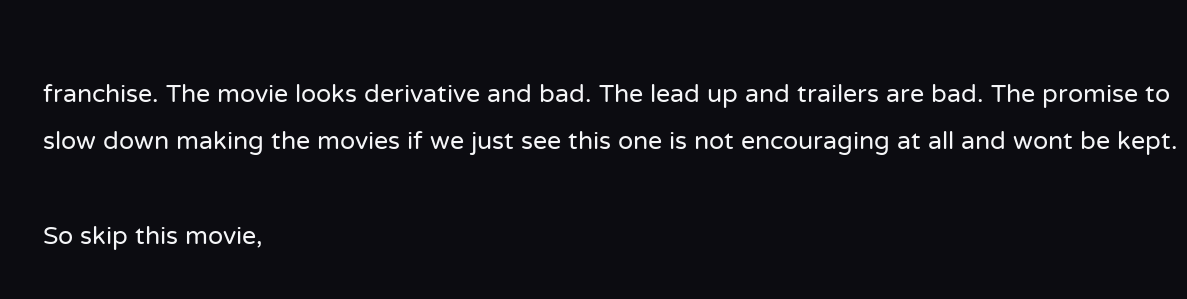franchise. The movie looks derivative and bad. The lead up and trailers are bad. The promise to slow down making the movies if we just see this one is not encouraging at all and wont be kept.

So skip this movie,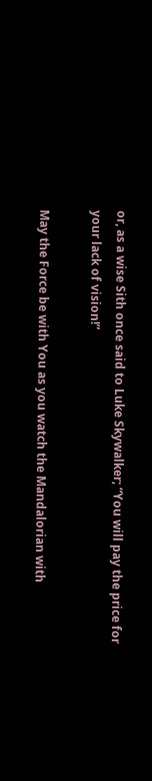or, as a wise Sith once said to Luke Skywalker; “You will pay the price for your lack of vision!”

May the Force be with You as you watch the Mandalorian with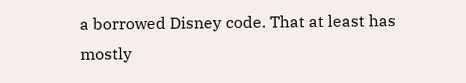a borrowed Disney code. That at least has mostly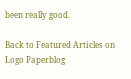been really good.

Back to Featured Articles on Logo Paperblog